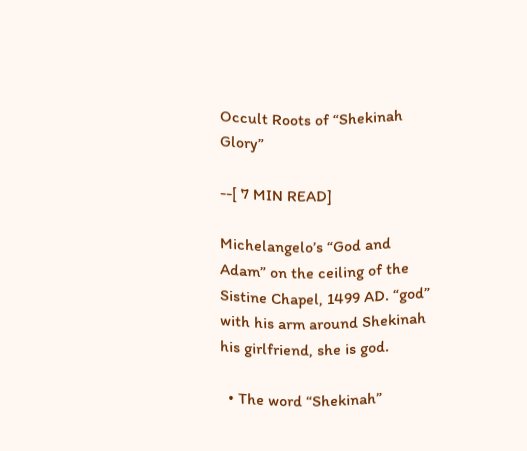Occult Roots of “Shekinah Glory”

--[ 7 MIN READ]

Michelangelo’s “God and Adam” on the ceiling of the Sistine Chapel, 1499 AD. “god” with his arm around Shekinah his girlfriend, she is god.

  • The word “Shekinah”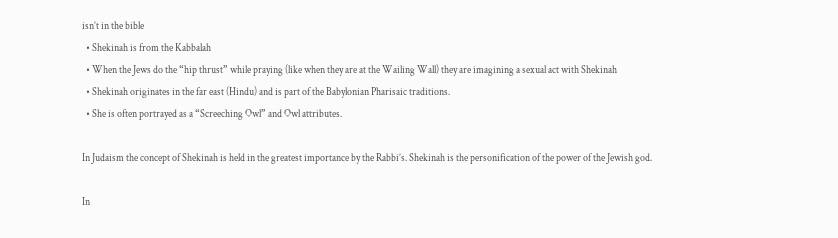isn’t in the bible
  • Shekinah is from the Kabbalah
  • When the Jews do the “hip thrust” while praying (like when they are at the Wailing Wall) they are imagining a sexual act with Shekinah
  • Shekinah originates in the far east (Hindu) and is part of the Babylonian Pharisaic traditions.
  • She is often portrayed as a “Screeching Owl” and Owl attributes.

In Judaism the concept of Shekinah is held in the greatest importance by the Rabbi’s. Shekinah is the personification of the power of the Jewish god.

In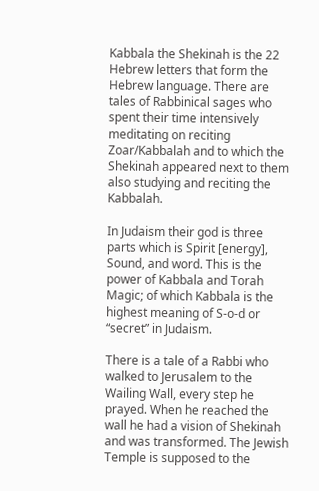Kabbala the Shekinah is the 22 Hebrew letters that form the Hebrew language. There are tales of Rabbinical sages who spent their time intensively meditating on reciting Zoar/Kabbalah and to which the Shekinah appeared next to them also studying and reciting the Kabbalah.

In Judaism their god is three parts which is Spirit [energy], Sound, and word. This is the power of Kabbala and Torah Magic; of which Kabbala is the highest meaning of S-o-d or “secret” in Judaism.

There is a tale of a Rabbi who walked to Jerusalem to the Wailing Wall, every step he prayed. When he reached the wall he had a vision of Shekinah and was transformed. The Jewish Temple is supposed to the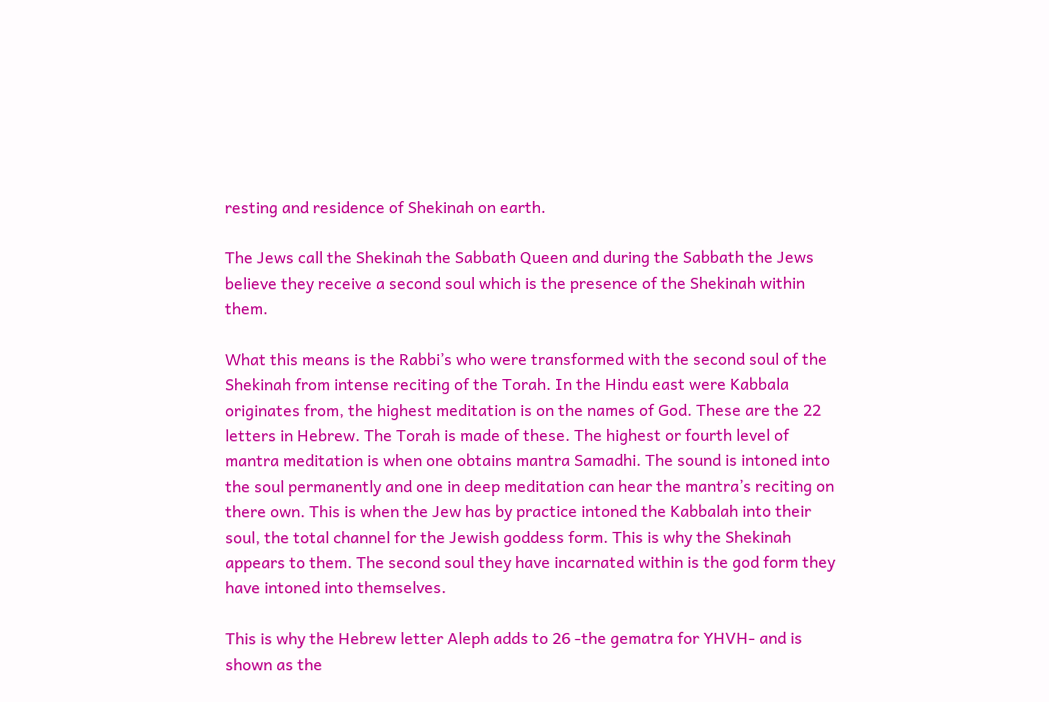resting and residence of Shekinah on earth.

The Jews call the Shekinah the Sabbath Queen and during the Sabbath the Jews believe they receive a second soul which is the presence of the Shekinah within them.

What this means is the Rabbi’s who were transformed with the second soul of the Shekinah from intense reciting of the Torah. In the Hindu east were Kabbala originates from, the highest meditation is on the names of God. These are the 22 letters in Hebrew. The Torah is made of these. The highest or fourth level of mantra meditation is when one obtains mantra Samadhi. The sound is intoned into the soul permanently and one in deep meditation can hear the mantra’s reciting on there own. This is when the Jew has by practice intoned the Kabbalah into their soul, the total channel for the Jewish goddess form. This is why the Shekinah appears to them. The second soul they have incarnated within is the god form they have intoned into themselves.

This is why the Hebrew letter Aleph adds to 26 -the gematra for YHVH- and is shown as the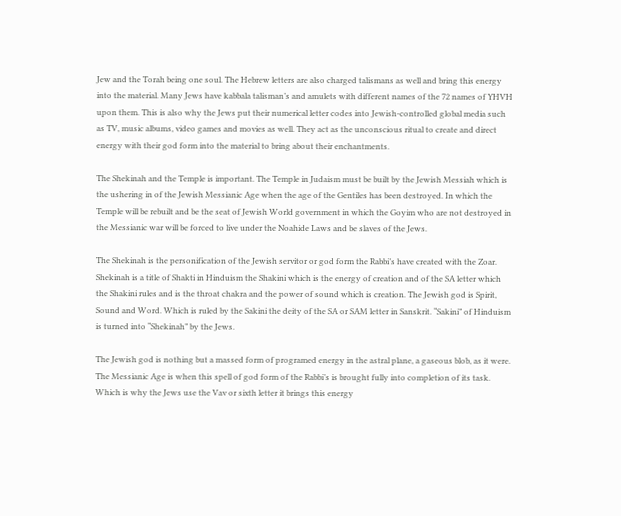Jew and the Torah being one soul. The Hebrew letters are also charged talismans as well and bring this energy into the material. Many Jews have kabbala talisman’s and amulets with different names of the 72 names of YHVH upon them. This is also why the Jews put their numerical letter codes into Jewish-controlled global media such as TV, music albums, video games and movies as well. They act as the unconscious ritual to create and direct energy with their god form into the material to bring about their enchantments.

The Shekinah and the Temple is important. The Temple in Judaism must be built by the Jewish Messiah which is the ushering in of the Jewish Messianic Age when the age of the Gentiles has been destroyed. In which the Temple will be rebuilt and be the seat of Jewish World government in which the Goyim who are not destroyed in the Messianic war will be forced to live under the Noahide Laws and be slaves of the Jews.

The Shekinah is the personification of the Jewish servitor or god form the Rabbi’s have created with the Zoar. Shekinah is a title of Shakti in Hinduism the Shakini which is the energy of creation and of the SA letter which the Shakini rules and is the throat chakra and the power of sound which is creation. The Jewish god is Spirit, Sound and Word. Which is ruled by the Sakini the deity of the SA or SAM letter in Sanskrit. “Sakini” of Hinduism is turned into “Shekinah” by the Jews.

The Jewish god is nothing but a massed form of programed energy in the astral plane, a gaseous blob, as it were. The Messianic Age is when this spell of god form of the Rabbi’s is brought fully into completion of its task. Which is why the Jews use the Vav or sixth letter it brings this energy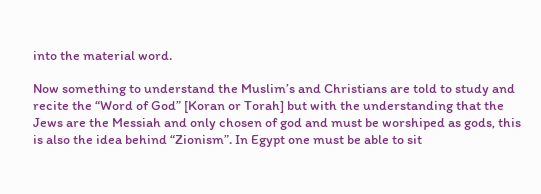into the material word.

Now something to understand the Muslim’s and Christians are told to study and recite the “Word of God” [Koran or Torah] but with the understanding that the Jews are the Messiah and only chosen of god and must be worshiped as gods, this is also the idea behind “Zionism”. In Egypt one must be able to sit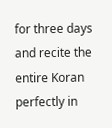for three days and recite the entire Koran perfectly in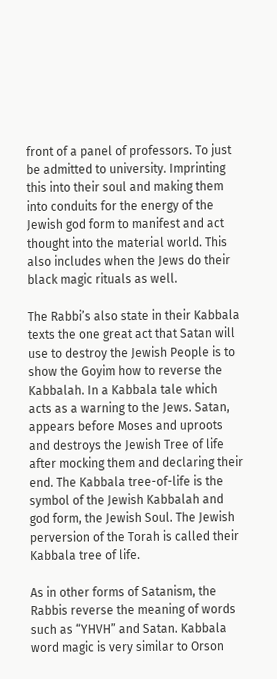front of a panel of professors. To just be admitted to university. Imprinting this into their soul and making them into conduits for the energy of the Jewish god form to manifest and act thought into the material world. This also includes when the Jews do their black magic rituals as well.

The Rabbi’s also state in their Kabbala texts the one great act that Satan will use to destroy the Jewish People is to show the Goyim how to reverse the Kabbalah. In a Kabbala tale which acts as a warning to the Jews. Satan, appears before Moses and uproots and destroys the Jewish Tree of life after mocking them and declaring their end. The Kabbala tree-of-life is the symbol of the Jewish Kabbalah and god form, the Jewish Soul. The Jewish perversion of the Torah is called their Kabbala tree of life.

As in other forms of Satanism, the Rabbis reverse the meaning of words such as “YHVH” and Satan. Kabbala word magic is very similar to Orson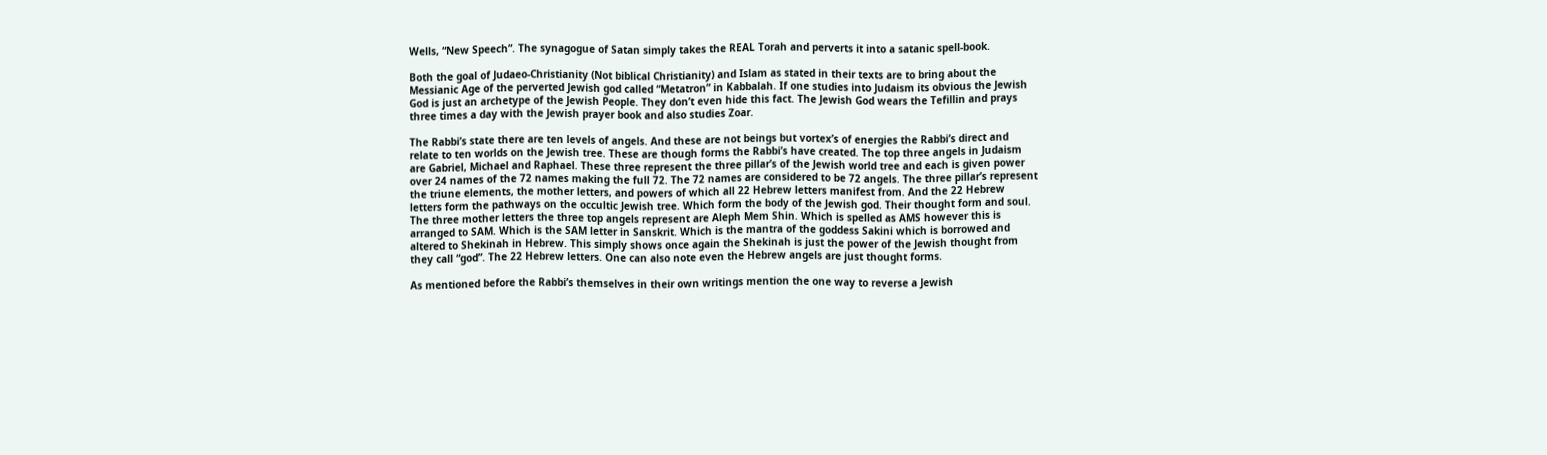Wells, “New Speech”. The synagogue of Satan simply takes the REAL Torah and perverts it into a satanic spell-book.

Both the goal of Judaeo-Christianity (Not biblical Christianity) and Islam as stated in their texts are to bring about the Messianic Age of the perverted Jewish god called “Metatron” in Kabbalah. If one studies into Judaism its obvious the Jewish God is just an archetype of the Jewish People. They don’t even hide this fact. The Jewish God wears the Tefillin and prays three times a day with the Jewish prayer book and also studies Zoar.

The Rabbi’s state there are ten levels of angels. And these are not beings but vortex’s of energies the Rabbi’s direct and relate to ten worlds on the Jewish tree. These are though forms the Rabbi’s have created. The top three angels in Judaism are Gabriel, Michael and Raphael. These three represent the three pillar’s of the Jewish world tree and each is given power over 24 names of the 72 names making the full 72. The 72 names are considered to be 72 angels. The three pillar’s represent the triune elements, the mother letters, and powers of which all 22 Hebrew letters manifest from. And the 22 Hebrew letters form the pathways on the occultic Jewish tree. Which form the body of the Jewish god. Their thought form and soul. The three mother letters the three top angels represent are Aleph Mem Shin. Which is spelled as AMS however this is arranged to SAM. Which is the SAM letter in Sanskrit. Which is the mantra of the goddess Sakini which is borrowed and altered to Shekinah in Hebrew. This simply shows once again the Shekinah is just the power of the Jewish thought from they call “god”. The 22 Hebrew letters. One can also note even the Hebrew angels are just thought forms.

As mentioned before the Rabbi’s themselves in their own writings mention the one way to reverse a Jewish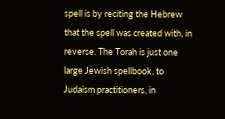spell is by reciting the Hebrew that the spell was created with, in reverse. The Torah is just one large Jewish spellbook, to Judaism practitioners, in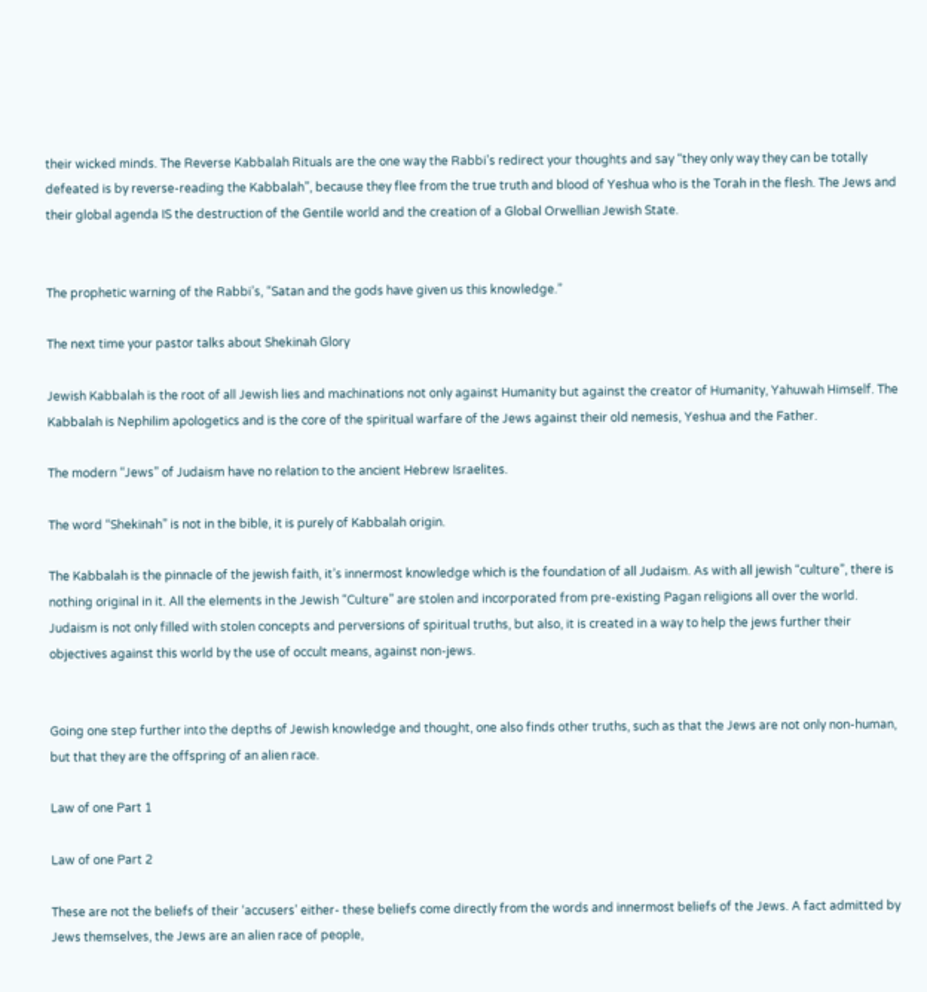their wicked minds. The Reverse Kabbalah Rituals are the one way the Rabbi’s redirect your thoughts and say “they only way they can be totally defeated is by reverse-reading the Kabbalah”, because they flee from the true truth and blood of Yeshua who is the Torah in the flesh. The Jews and their global agenda IS the destruction of the Gentile world and the creation of a Global Orwellian Jewish State.


The prophetic warning of the Rabbi’s, “Satan and the gods have given us this knowledge.”

The next time your pastor talks about Shekinah Glory

Jewish Kabbalah is the root of all Jewish lies and machinations not only against Humanity but against the creator of Humanity, Yahuwah Himself. The Kabbalah is Nephilim apologetics and is the core of the spiritual warfare of the Jews against their old nemesis, Yeshua and the Father.

The modern “Jews” of Judaism have no relation to the ancient Hebrew Israelites.

The word “Shekinah” is not in the bible, it is purely of Kabbalah origin.

The Kabbalah is the pinnacle of the jewish faith, it’s innermost knowledge which is the foundation of all Judaism. As with all jewish “culture”, there is nothing original in it. All the elements in the Jewish “Culture” are stolen and incorporated from pre-existing Pagan religions all over the world. Judaism is not only filled with stolen concepts and perversions of spiritual truths, but also, it is created in a way to help the jews further their objectives against this world by the use of occult means, against non-jews.


Going one step further into the depths of Jewish knowledge and thought, one also finds other truths, such as that the Jews are not only non-human, but that they are the offspring of an alien race.

Law of one Part 1

Law of one Part 2

These are not the beliefs of their ‘accusers’ either- these beliefs come directly from the words and innermost beliefs of the Jews. A fact admitted by Jews themselves, the Jews are an alien race of people,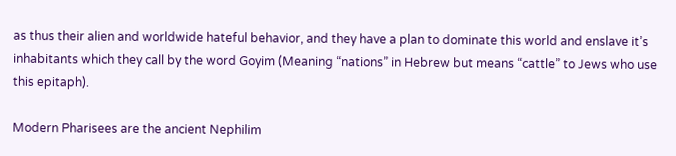as thus their alien and worldwide hateful behavior, and they have a plan to dominate this world and enslave it’s inhabitants which they call by the word Goyim (Meaning “nations” in Hebrew but means “cattle” to Jews who use this epitaph).

Modern Pharisees are the ancient Nephilim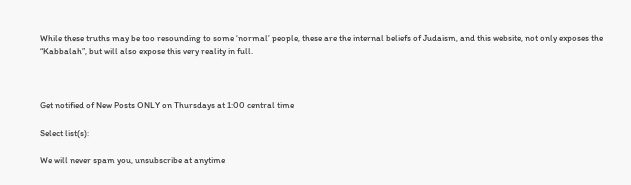While these truths may be too resounding to some ‘normal’ people, these are the internal beliefs of Judaism, and this website, not only exposes the “Kabbalah”, but will also expose this very reality in full.



Get notified of New Posts ONLY on Thursdays at 1:00 central time

Select list(s):

We will never spam you, unsubscribe at anytime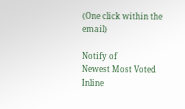(One click within the email)

Notify of
Newest Most Voted
Inline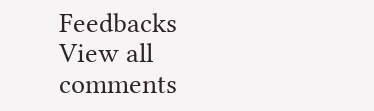Feedbacks
View all comments